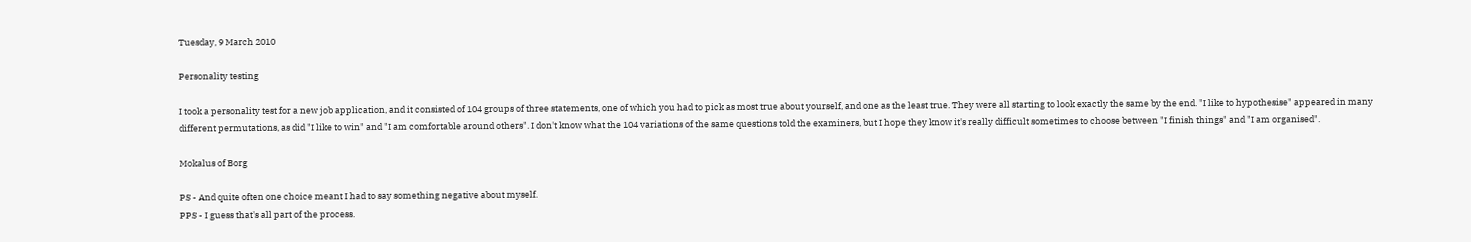Tuesday, 9 March 2010

Personality testing

I took a personality test for a new job application, and it consisted of 104 groups of three statements, one of which you had to pick as most true about yourself, and one as the least true. They were all starting to look exactly the same by the end. "I like to hypothesise" appeared in many different permutations, as did "I like to win" and "I am comfortable around others". I don't know what the 104 variations of the same questions told the examiners, but I hope they know it's really difficult sometimes to choose between "I finish things" and "I am organised".

Mokalus of Borg

PS - And quite often one choice meant I had to say something negative about myself.
PPS - I guess that's all part of the process.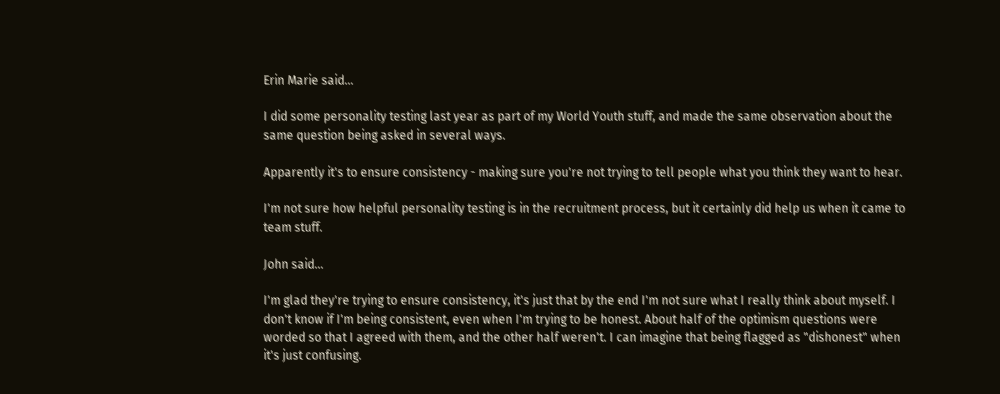Erin Marie said...

I did some personality testing last year as part of my World Youth stuff, and made the same observation about the same question being asked in several ways.

Apparently it's to ensure consistency - making sure you're not trying to tell people what you think they want to hear.

I'm not sure how helpful personality testing is in the recruitment process, but it certainly did help us when it came to team stuff.

John said...

I'm glad they're trying to ensure consistency, it's just that by the end I'm not sure what I really think about myself. I don't know if I'm being consistent, even when I'm trying to be honest. About half of the optimism questions were worded so that I agreed with them, and the other half weren't. I can imagine that being flagged as "dishonest" when it's just confusing.